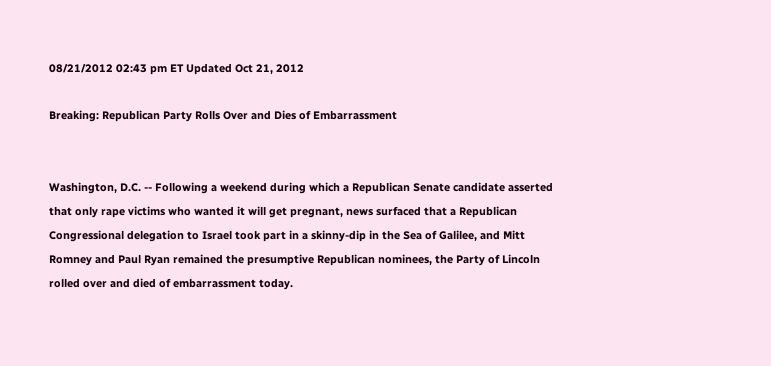08/21/2012 02:43 pm ET Updated Oct 21, 2012

Breaking: Republican Party Rolls Over and Dies of Embarrassment


Washington, D.C. -- Following a weekend during which a Republican Senate candidate asserted that only rape victims who wanted it will get pregnant, news surfaced that a Republican Congressional delegation to Israel took part in a skinny-dip in the Sea of Galilee, and Mitt Romney and Paul Ryan remained the presumptive Republican nominees, the Party of Lincoln rolled over and died of embarrassment today.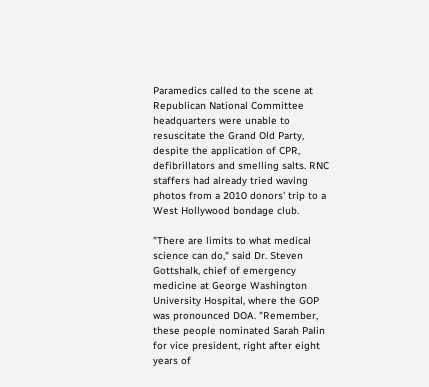Paramedics called to the scene at Republican National Committee headquarters were unable to resuscitate the Grand Old Party, despite the application of CPR, defibrillators and smelling salts. RNC staffers had already tried waving photos from a 2010 donors' trip to a West Hollywood bondage club.

"There are limits to what medical science can do," said Dr. Steven Gottshalk, chief of emergency medicine at George Washington University Hospital, where the GOP was pronounced DOA. "Remember, these people nominated Sarah Palin for vice president, right after eight years of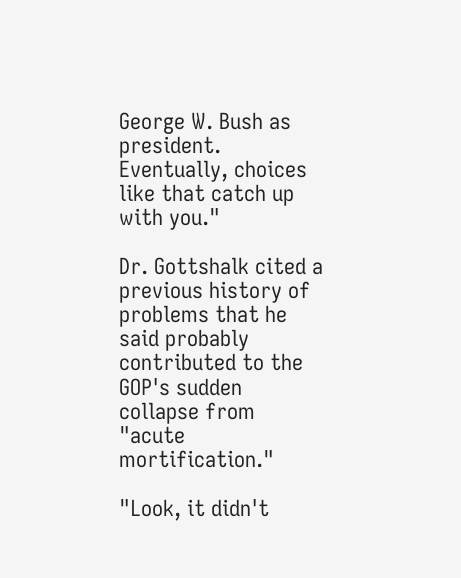George W. Bush as president. Eventually, choices like that catch up with you."

Dr. Gottshalk cited a previous history of problems that he said probably contributed to the GOP's sudden collapse from "acute mortification."

"Look, it didn't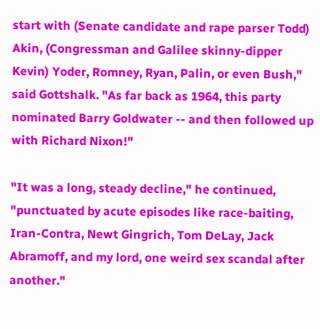start with (Senate candidate and rape parser Todd) Akin, (Congressman and Galilee skinny-dipper Kevin) Yoder, Romney, Ryan, Palin, or even Bush," said Gottshalk. "As far back as 1964, this party nominated Barry Goldwater -- and then followed up with Richard Nixon!"

"It was a long, steady decline," he continued, "punctuated by acute episodes like race-baiting, Iran-Contra, Newt Gingrich, Tom DeLay, Jack Abramoff, and my lord, one weird sex scandal after another."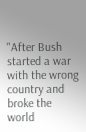"After Bush started a war with the wrong country and broke the world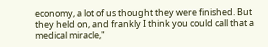economy, a lot of us thought they were finished. But they held on, and frankly I think you could call that a medical miracle,"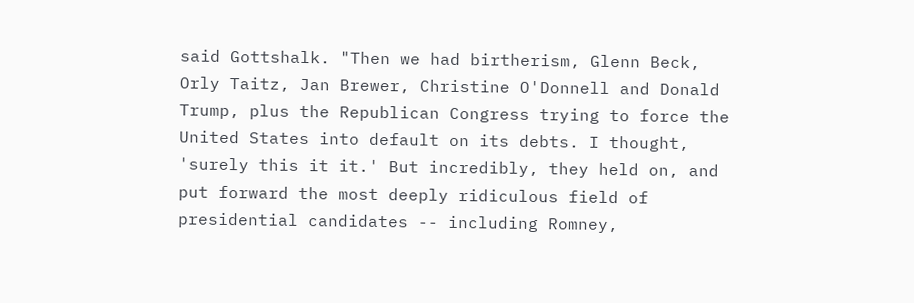said Gottshalk. "Then we had birtherism, Glenn Beck, Orly Taitz, Jan Brewer, Christine O'Donnell and Donald Trump, plus the Republican Congress trying to force the United States into default on its debts. I thought, 'surely this it it.' But incredibly, they held on, and put forward the most deeply ridiculous field of presidential candidates -- including Romney,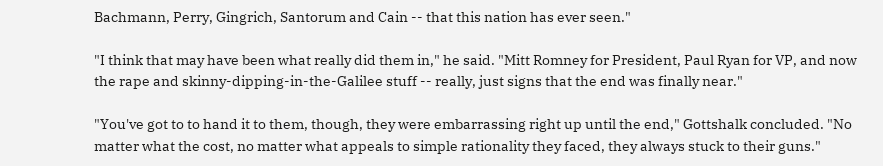Bachmann, Perry, Gingrich, Santorum and Cain -- that this nation has ever seen."

"I think that may have been what really did them in," he said. "Mitt Romney for President, Paul Ryan for VP, and now the rape and skinny-dipping-in-the-Galilee stuff -- really, just signs that the end was finally near."

"You've got to to hand it to them, though, they were embarrassing right up until the end," Gottshalk concluded. "No matter what the cost, no matter what appeals to simple rationality they faced, they always stuck to their guns."